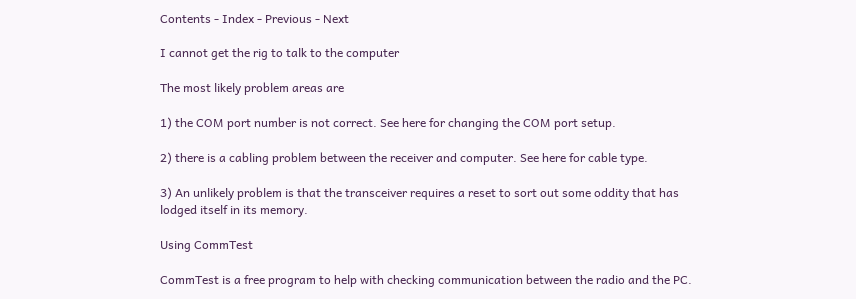Contents - Index - Previous - Next

I cannot get the rig to talk to the computer

The most likely problem areas are

1) the COM port number is not correct. See here for changing the COM port setup.

2) there is a cabling problem between the receiver and computer. See here for cable type.

3) An unlikely problem is that the transceiver requires a reset to sort out some oddity that has lodged itself in its memory.

Using CommTest

CommTest is a free program to help with checking communication between the radio and the PC.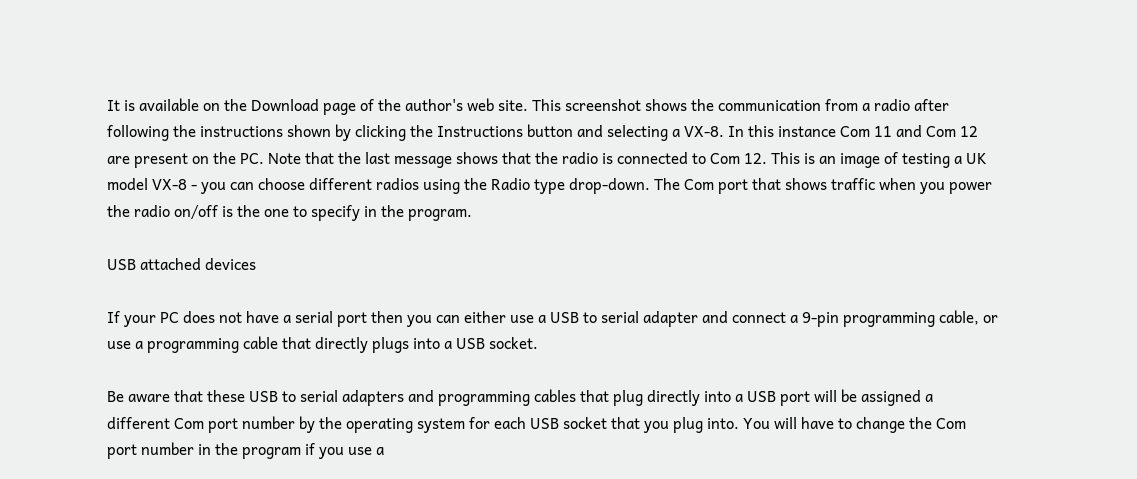It is available on the Download page of the author's web site. This screenshot shows the communication from a radio after following the instructions shown by clicking the Instructions button and selecting a VX-8. In this instance Com 11 and Com 12 are present on the PC. Note that the last message shows that the radio is connected to Com 12. This is an image of testing a UK model VX-8 - you can choose different radios using the Radio type drop-down. The Com port that shows traffic when you power the radio on/off is the one to specify in the program.

USB attached devices

If your PC does not have a serial port then you can either use a USB to serial adapter and connect a 9-pin programming cable, or use a programming cable that directly plugs into a USB socket.

Be aware that these USB to serial adapters and programming cables that plug directly into a USB port will be assigned a different Com port number by the operating system for each USB socket that you plug into. You will have to change the Com port number in the program if you use a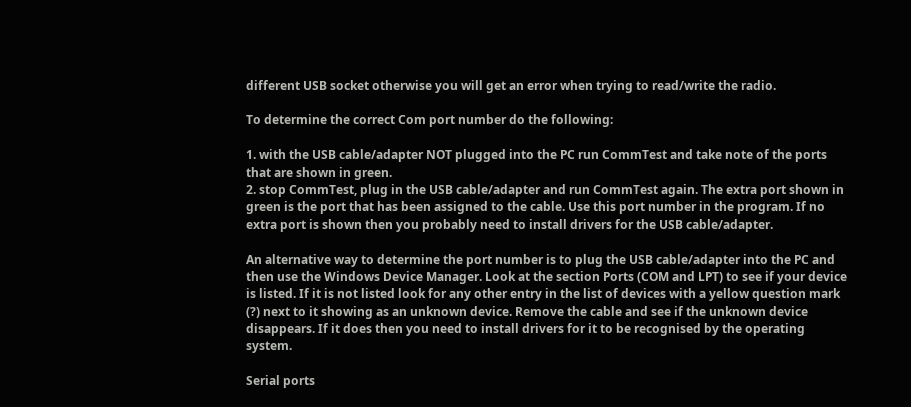different USB socket otherwise you will get an error when trying to read/write the radio.

To determine the correct Com port number do the following:

1. with the USB cable/adapter NOT plugged into the PC run CommTest and take note of the ports that are shown in green.
2. stop CommTest, plug in the USB cable/adapter and run CommTest again. The extra port shown in green is the port that has been assigned to the cable. Use this port number in the program. If no extra port is shown then you probably need to install drivers for the USB cable/adapter.

An alternative way to determine the port number is to plug the USB cable/adapter into the PC and then use the Windows Device Manager. Look at the section Ports (COM and LPT) to see if your device is listed. If it is not listed look for any other entry in the list of devices with a yellow question mark (?) next to it showing as an unknown device. Remove the cable and see if the unknown device disappears. If it does then you need to install drivers for it to be recognised by the operating system.

Serial ports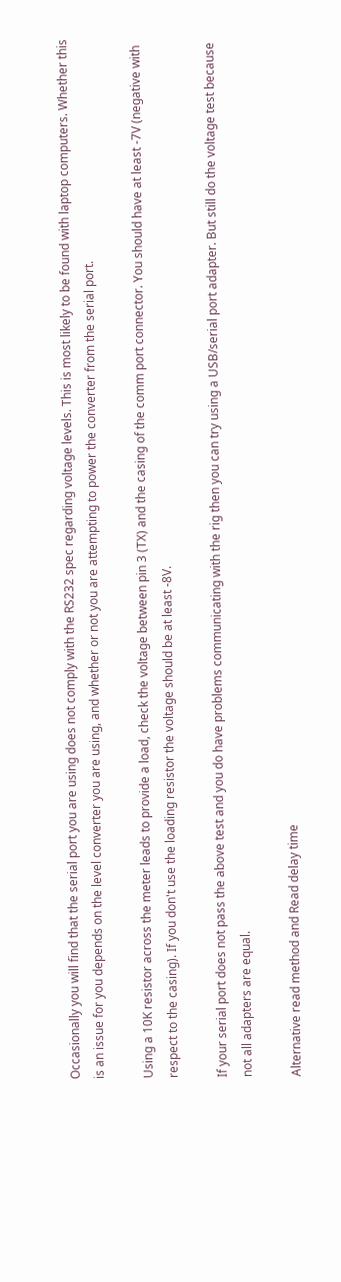Occasionally you will find that the serial port you are using does not comply with the RS232 spec regarding voltage levels. This is most likely to be found with laptop computers. Whether this is an issue for you depends on the level converter you are using, and whether or not you are attempting to power the converter from the serial port.

Using a 10K resistor across the meter leads to provide a load, check the voltage between pin 3 (TX) and the casing of the comm port connector. You should have at least -7V (negative with respect to the casing). If you don't use the loading resistor the voltage should be at least -8V.

If your serial port does not pass the above test and you do have problems communicating with the rig then you can try using a USB/serial port adapter. But still do the voltage test because not all adapters are equal.

Alternative read method and Read delay time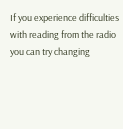If you experience difficulties with reading from the radio you can try changing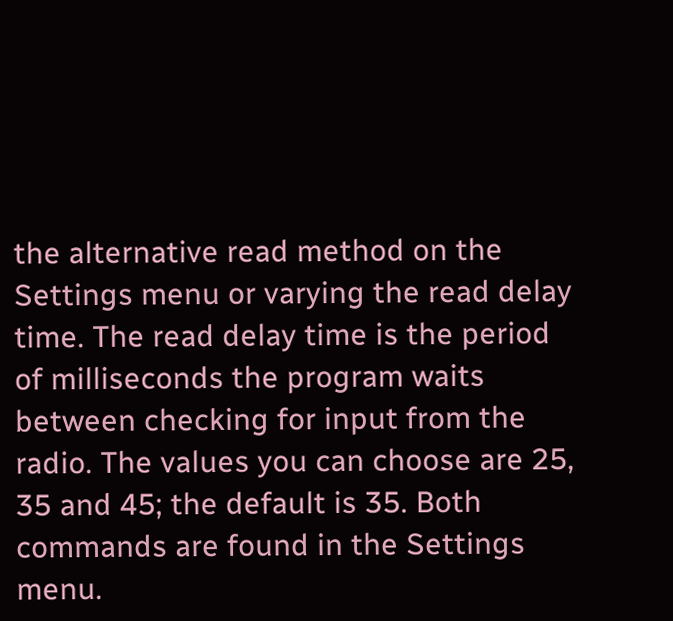the alternative read method on the Settings menu or varying the read delay time. The read delay time is the period of milliseconds the program waits between checking for input from the radio. The values you can choose are 25, 35 and 45; the default is 35. Both commands are found in the Settings menu.